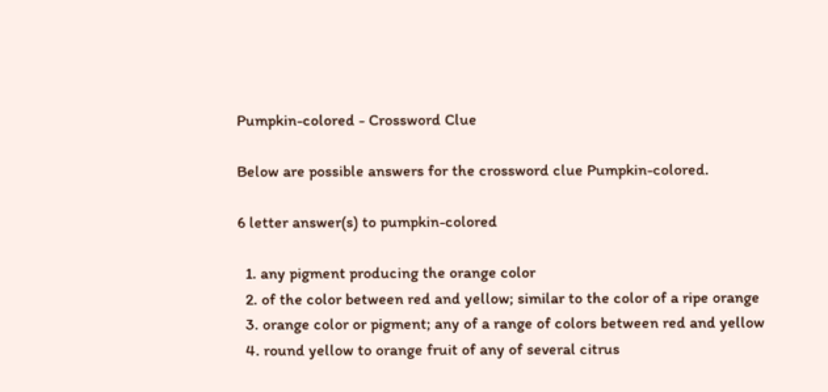Pumpkin-colored - Crossword Clue

Below are possible answers for the crossword clue Pumpkin-colored.

6 letter answer(s) to pumpkin-colored

  1. any pigment producing the orange color
  2. of the color between red and yellow; similar to the color of a ripe orange
  3. orange color or pigment; any of a range of colors between red and yellow
  4. round yellow to orange fruit of any of several citrus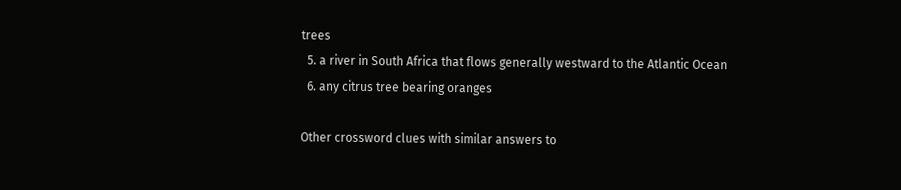trees
  5. a river in South Africa that flows generally westward to the Atlantic Ocean
  6. any citrus tree bearing oranges

Other crossword clues with similar answers to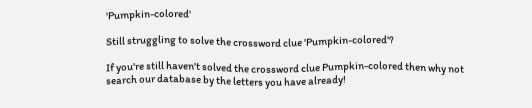'Pumpkin-colored'

Still struggling to solve the crossword clue 'Pumpkin-colored'?

If you're still haven't solved the crossword clue Pumpkin-colored then why not search our database by the letters you have already!